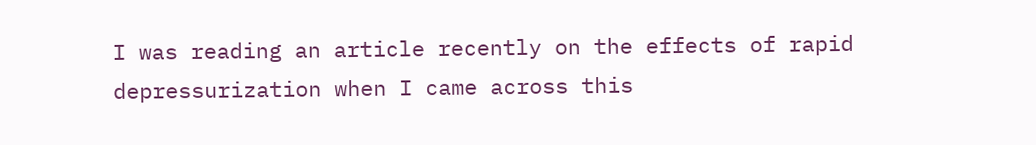I was reading an article recently on the effects of rapid depressurization when I came across this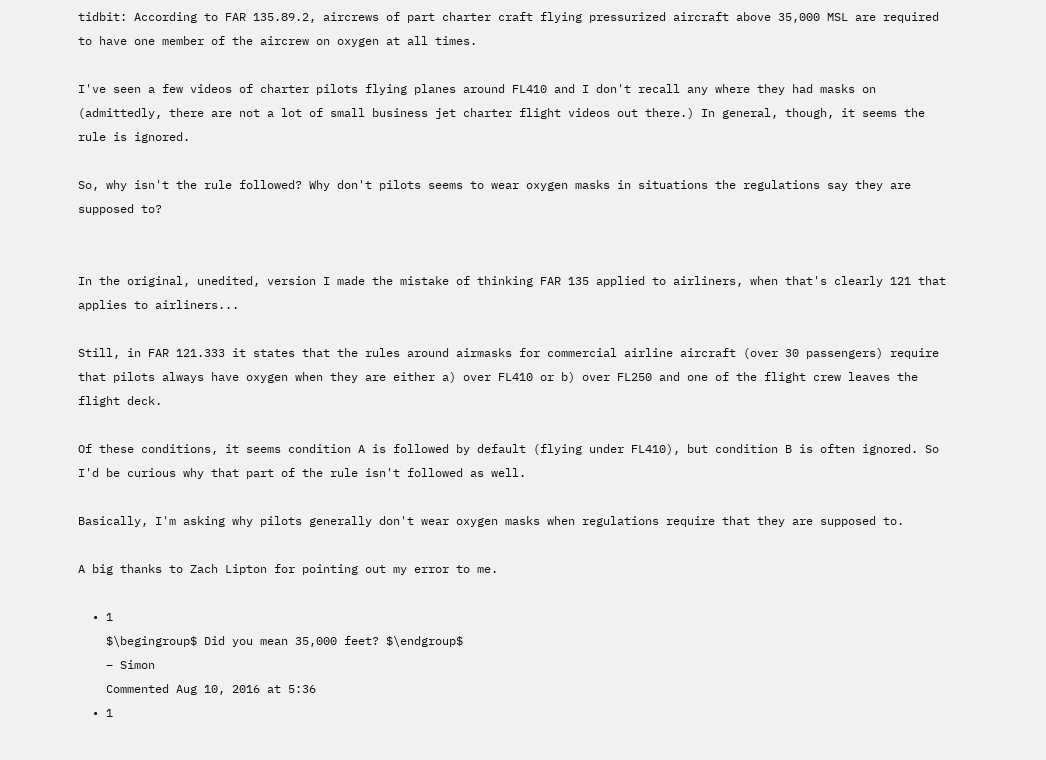tidbit: According to FAR 135.89.2, aircrews of part charter craft flying pressurized aircraft above 35,000 MSL are required to have one member of the aircrew on oxygen at all times.

I've seen a few videos of charter pilots flying planes around FL410 and I don't recall any where they had masks on (admittedly, there are not a lot of small business jet charter flight videos out there.) In general, though, it seems the rule is ignored.

So, why isn't the rule followed? Why don't pilots seems to wear oxygen masks in situations the regulations say they are supposed to?


In the original, unedited, version I made the mistake of thinking FAR 135 applied to airliners, when that's clearly 121 that applies to airliners...

Still, in FAR 121.333 it states that the rules around airmasks for commercial airline aircraft (over 30 passengers) require that pilots always have oxygen when they are either a) over FL410 or b) over FL250 and one of the flight crew leaves the flight deck.

Of these conditions, it seems condition A is followed by default (flying under FL410), but condition B is often ignored. So I'd be curious why that part of the rule isn't followed as well.

Basically, I'm asking why pilots generally don't wear oxygen masks when regulations require that they are supposed to.

A big thanks to Zach Lipton for pointing out my error to me.

  • 1
    $\begingroup$ Did you mean 35,000 feet? $\endgroup$
    – Simon
    Commented Aug 10, 2016 at 5:36
  • 1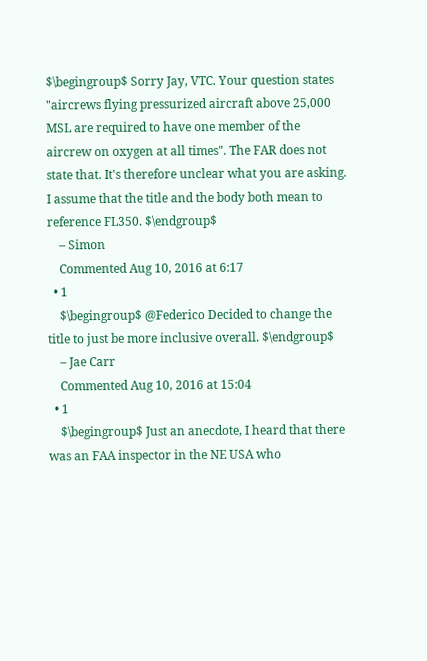$\begingroup$ Sorry Jay, VTC. Your question states "aircrews flying pressurized aircraft above 25,000 MSL are required to have one member of the aircrew on oxygen at all times". The FAR does not state that. It's therefore unclear what you are asking. I assume that the title and the body both mean to reference FL350. $\endgroup$
    – Simon
    Commented Aug 10, 2016 at 6:17
  • 1
    $\begingroup$ @Federico Decided to change the title to just be more inclusive overall. $\endgroup$
    – Jae Carr
    Commented Aug 10, 2016 at 15:04
  • 1
    $\begingroup$ Just an anecdote, I heard that there was an FAA inspector in the NE USA who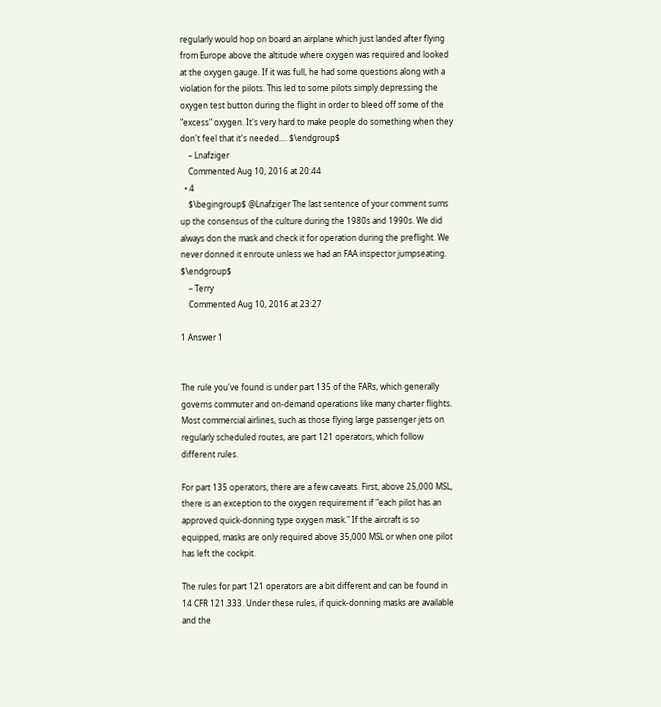regularly would hop on board an airplane which just landed after flying from Europe above the altitude where oxygen was required and looked at the oxygen gauge. If it was full, he had some questions along with a violation for the pilots. This led to some pilots simply depressing the oxygen test button during the flight in order to bleed off some of the "excess" oxygen. It's very hard to make people do something when they don't feel that it's needed.... $\endgroup$
    – Lnafziger
    Commented Aug 10, 2016 at 20:44
  • 4
    $\begingroup$ @Lnafziger The last sentence of your comment sums up the consensus of the culture during the 1980s and 1990s. We did always don the mask and check it for operation during the preflight. We never donned it enroute unless we had an FAA inspector jumpseating. $\endgroup$
    – Terry
    Commented Aug 10, 2016 at 23:27

1 Answer 1


The rule you've found is under part 135 of the FARs, which generally governs commuter and on-demand operations like many charter flights. Most commercial airlines, such as those flying large passenger jets on regularly scheduled routes, are part 121 operators, which follow different rules.

For part 135 operators, there are a few caveats. First, above 25,000 MSL, there is an exception to the oxygen requirement if "each pilot has an approved quick-donning type oxygen mask." If the aircraft is so equipped, masks are only required above 35,000 MSL or when one pilot has left the cockpit.

The rules for part 121 operators are a bit different and can be found in 14 CFR 121.333. Under these rules, if quick-donning masks are available and the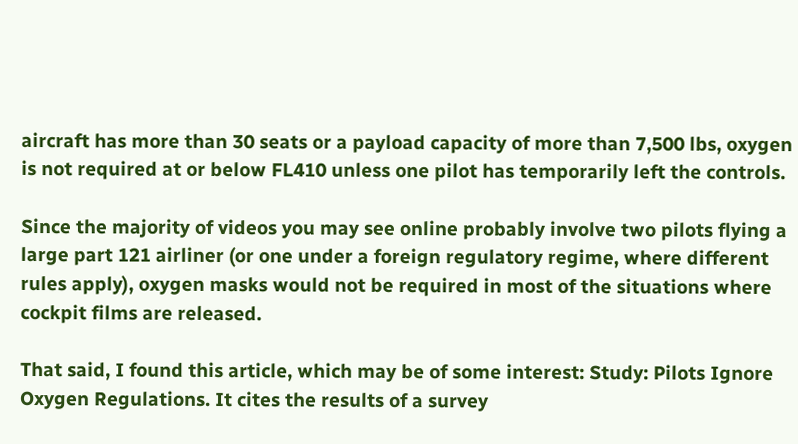aircraft has more than 30 seats or a payload capacity of more than 7,500 lbs, oxygen is not required at or below FL410 unless one pilot has temporarily left the controls.

Since the majority of videos you may see online probably involve two pilots flying a large part 121 airliner (or one under a foreign regulatory regime, where different rules apply), oxygen masks would not be required in most of the situations where cockpit films are released.

That said, I found this article, which may be of some interest: Study: Pilots Ignore Oxygen Regulations. It cites the results of a survey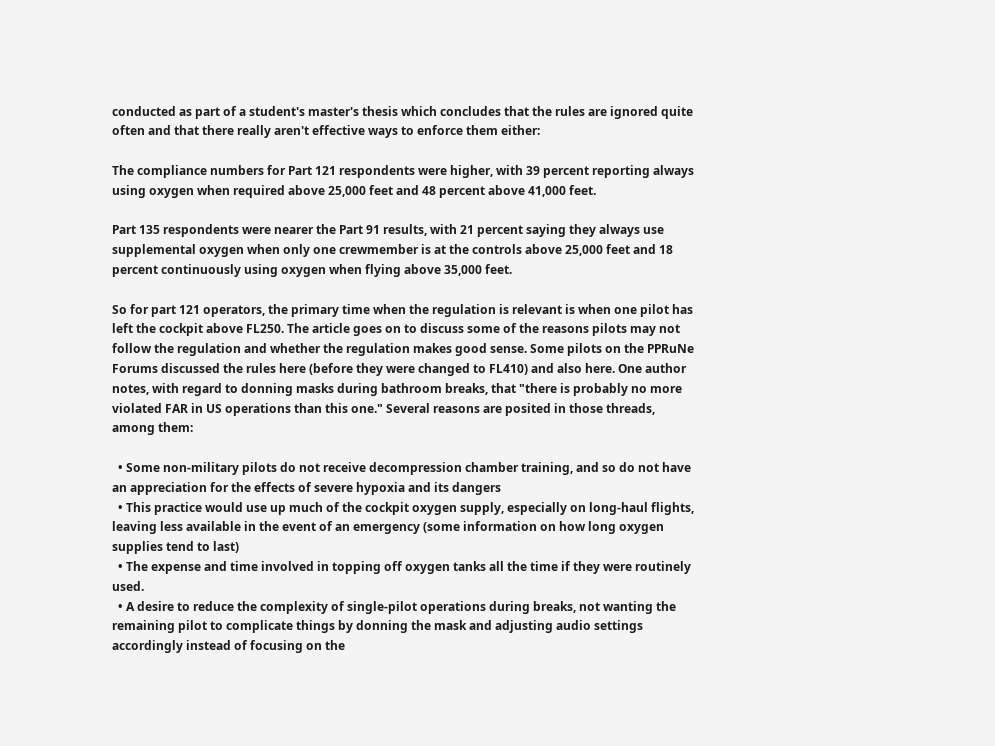conducted as part of a student's master's thesis which concludes that the rules are ignored quite often and that there really aren't effective ways to enforce them either:

The compliance numbers for Part 121 respondents were higher, with 39 percent reporting always using oxygen when required above 25,000 feet and 48 percent above 41,000 feet.

Part 135 respondents were nearer the Part 91 results, with 21 percent saying they always use supplemental oxygen when only one crewmember is at the controls above 25,000 feet and 18 percent continuously using oxygen when flying above 35,000 feet.

So for part 121 operators, the primary time when the regulation is relevant is when one pilot has left the cockpit above FL250. The article goes on to discuss some of the reasons pilots may not follow the regulation and whether the regulation makes good sense. Some pilots on the PPRuNe Forums discussed the rules here (before they were changed to FL410) and also here. One author notes, with regard to donning masks during bathroom breaks, that "there is probably no more violated FAR in US operations than this one." Several reasons are posited in those threads, among them:

  • Some non-military pilots do not receive decompression chamber training, and so do not have an appreciation for the effects of severe hypoxia and its dangers
  • This practice would use up much of the cockpit oxygen supply, especially on long-haul flights, leaving less available in the event of an emergency (some information on how long oxygen supplies tend to last)
  • The expense and time involved in topping off oxygen tanks all the time if they were routinely used.
  • A desire to reduce the complexity of single-pilot operations during breaks, not wanting the remaining pilot to complicate things by donning the mask and adjusting audio settings accordingly instead of focusing on the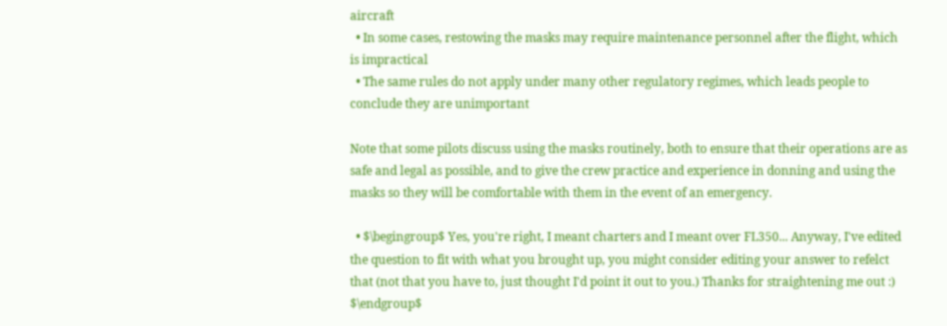aircraft
  • In some cases, restowing the masks may require maintenance personnel after the flight, which is impractical
  • The same rules do not apply under many other regulatory regimes, which leads people to conclude they are unimportant

Note that some pilots discuss using the masks routinely, both to ensure that their operations are as safe and legal as possible, and to give the crew practice and experience in donning and using the masks so they will be comfortable with them in the event of an emergency.

  • $\begingroup$ Yes, you're right, I meant charters and I meant over FL350... Anyway, I've edited the question to fit with what you brought up, you might consider editing your answer to refelct that (not that you have to, just thought I'd point it out to you.) Thanks for straightening me out :) $\endgroup$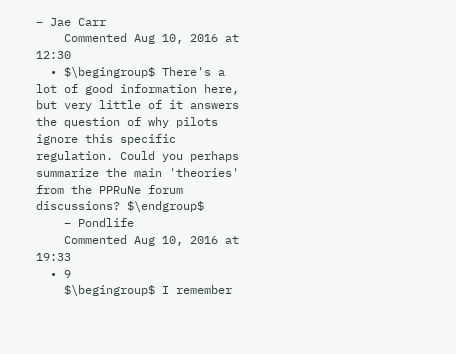– Jae Carr
    Commented Aug 10, 2016 at 12:30
  • $\begingroup$ There's a lot of good information here, but very little of it answers the question of why pilots ignore this specific regulation. Could you perhaps summarize the main 'theories' from the PPRuNe forum discussions? $\endgroup$
    – Pondlife
    Commented Aug 10, 2016 at 19:33
  • 9
    $\begingroup$ I remember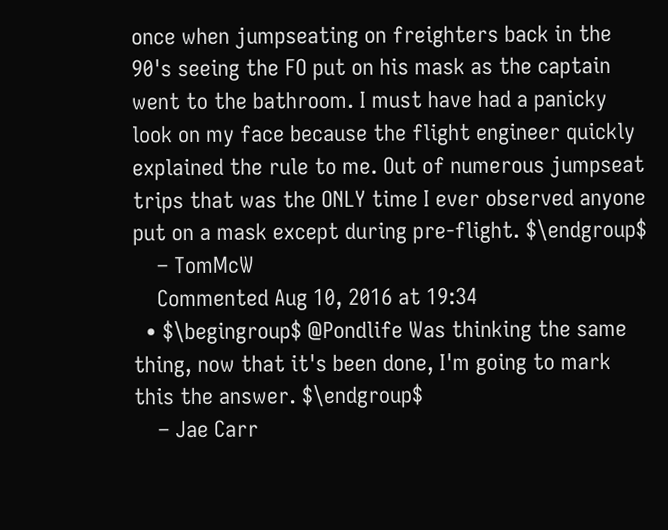once when jumpseating on freighters back in the 90's seeing the FO put on his mask as the captain went to the bathroom. I must have had a panicky look on my face because the flight engineer quickly explained the rule to me. Out of numerous jumpseat trips that was the ONLY time I ever observed anyone put on a mask except during pre-flight. $\endgroup$
    – TomMcW
    Commented Aug 10, 2016 at 19:34
  • $\begingroup$ @Pondlife Was thinking the same thing, now that it's been done, I'm going to mark this the answer. $\endgroup$
    – Jae Carr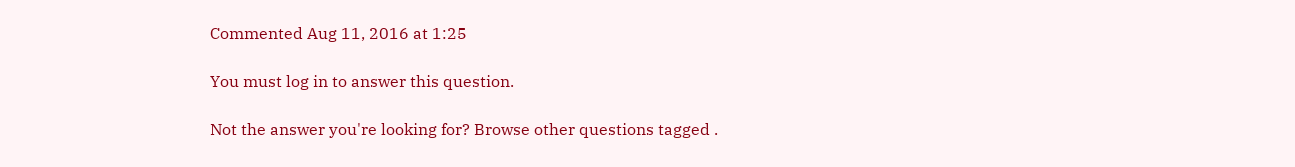Commented Aug 11, 2016 at 1:25

You must log in to answer this question.

Not the answer you're looking for? Browse other questions tagged .